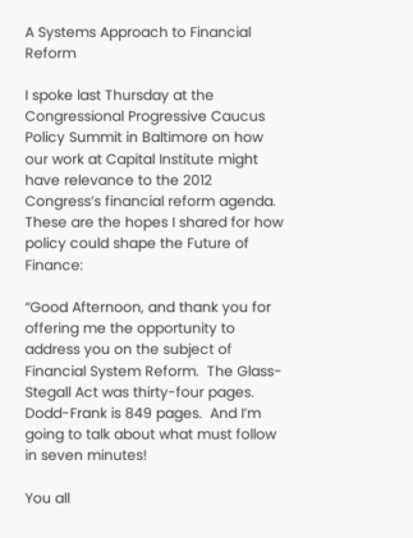A Systems Approach to Financial Reform

I spoke last Thursday at the Congressional Progressive Caucus Policy Summit in Baltimore on how our work at Capital Institute might have relevance to the 2012 Congress’s financial reform agenda. These are the hopes I shared for how policy could shape the Future of Finance:

“Good Afternoon, and thank you for offering me the opportunity to address you on the subject of Financial System Reform.  The Glass-Stegall Act was thirty-four pages.  Dodd-Frank is 849 pages.  And I’m going to talk about what must follow in seven minutes!

You all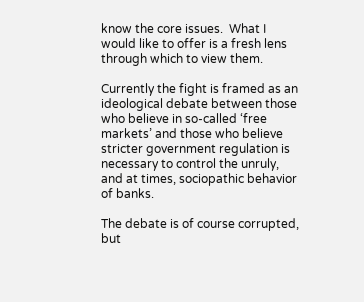know the core issues.  What I would like to offer is a fresh lens through which to view them.

Currently the fight is framed as an ideological debate between those who believe in so-called ‘free markets’ and those who believe stricter government regulation is necessary to control the unruly, and at times, sociopathic behavior of banks.

The debate is of course corrupted, but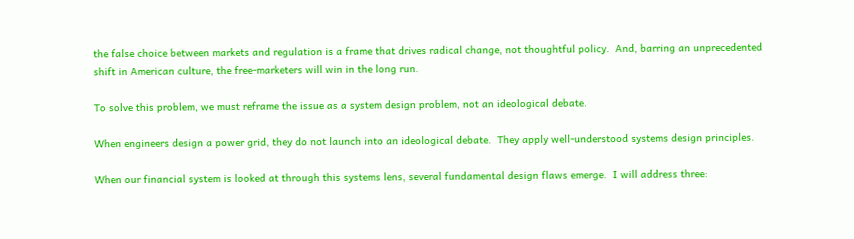the false choice between markets and regulation is a frame that drives radical change, not thoughtful policy.  And, barring an unprecedented shift in American culture, the free-marketers will win in the long run.

To solve this problem, we must reframe the issue as a system design problem, not an ideological debate.

When engineers design a power grid, they do not launch into an ideological debate.  They apply well-understood systems design principles.

When our financial system is looked at through this systems lens, several fundamental design flaws emerge.  I will address three: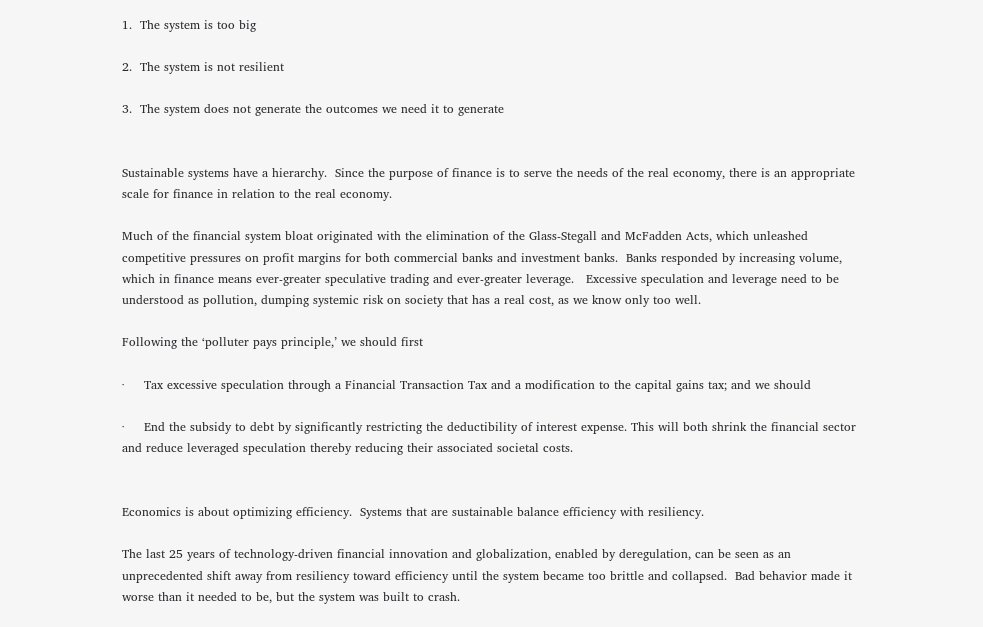1.  The system is too big

2.  The system is not resilient

3.  The system does not generate the outcomes we need it to generate


Sustainable systems have a hierarchy.  Since the purpose of finance is to serve the needs of the real economy, there is an appropriate scale for finance in relation to the real economy.

Much of the financial system bloat originated with the elimination of the Glass-Stegall and McFadden Acts, which unleashed competitive pressures on profit margins for both commercial banks and investment banks.  Banks responded by increasing volume, which in finance means ever-greater speculative trading and ever-greater leverage.   Excessive speculation and leverage need to be understood as pollution, dumping systemic risk on society that has a real cost, as we know only too well.

Following the ‘polluter pays principle,’ we should first

·     Tax excessive speculation through a Financial Transaction Tax and a modification to the capital gains tax; and we should

·     End the subsidy to debt by significantly restricting the deductibility of interest expense. This will both shrink the financial sector and reduce leveraged speculation thereby reducing their associated societal costs.


Economics is about optimizing efficiency.  Systems that are sustainable balance efficiency with resiliency.

The last 25 years of technology-driven financial innovation and globalization, enabled by deregulation, can be seen as an unprecedented shift away from resiliency toward efficiency until the system became too brittle and collapsed.  Bad behavior made it worse than it needed to be, but the system was built to crash.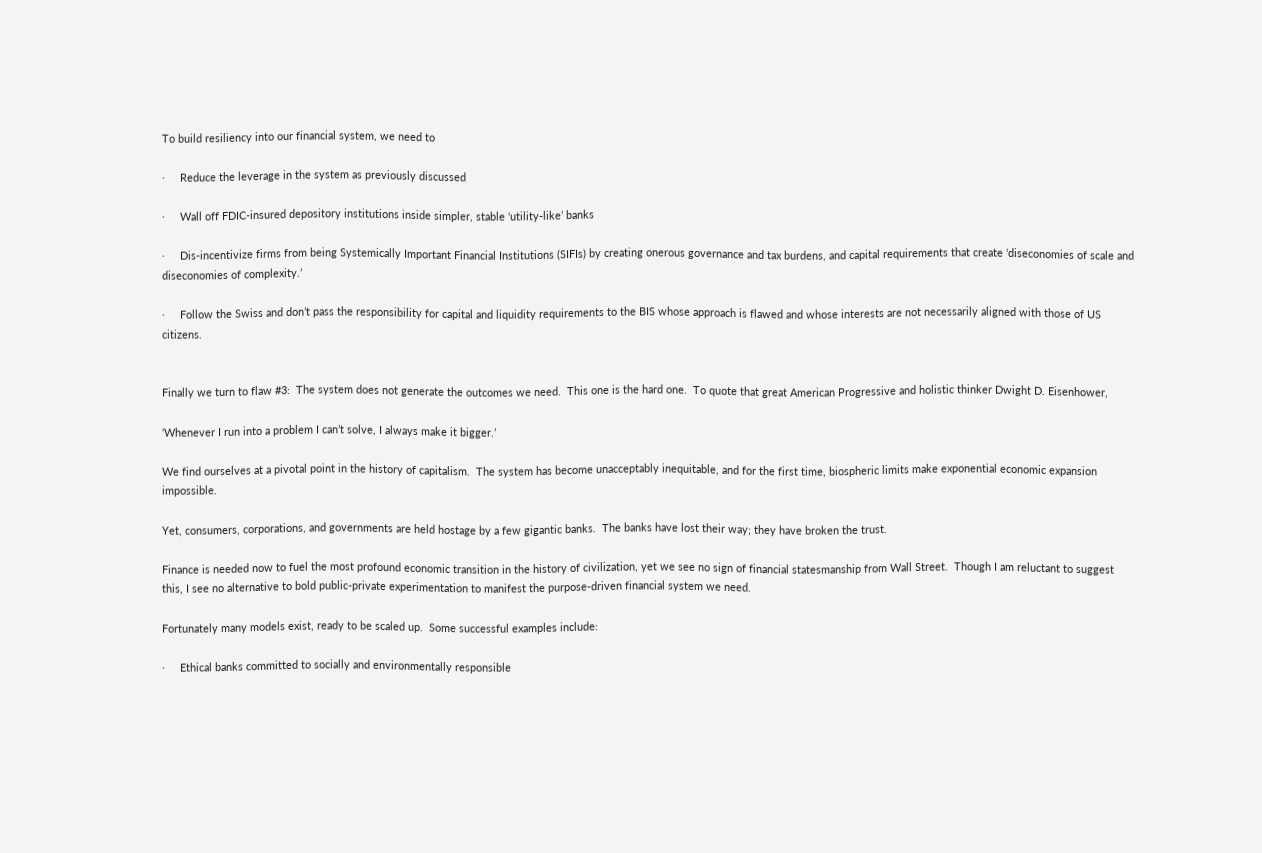To build resiliency into our financial system, we need to

·     Reduce the leverage in the system as previously discussed

·     Wall off FDIC-insured depository institutions inside simpler, stable ‘utility-like’ banks

·     Dis-incentivize firms from being Systemically Important Financial Institutions (SIFIs) by creating onerous governance and tax burdens, and capital requirements that create ‘diseconomies of scale and diseconomies of complexity.’

·     Follow the Swiss and don’t pass the responsibility for capital and liquidity requirements to the BIS whose approach is flawed and whose interests are not necessarily aligned with those of US citizens.


Finally we turn to flaw #3:  The system does not generate the outcomes we need.  This one is the hard one.  To quote that great American Progressive and holistic thinker Dwight D. Eisenhower,

‘Whenever I run into a problem I can’t solve, I always make it bigger.’

We find ourselves at a pivotal point in the history of capitalism.  The system has become unacceptably inequitable, and for the first time, biospheric limits make exponential economic expansion impossible.

Yet, consumers, corporations, and governments are held hostage by a few gigantic banks.  The banks have lost their way; they have broken the trust.

Finance is needed now to fuel the most profound economic transition in the history of civilization, yet we see no sign of financial statesmanship from Wall Street.  Though I am reluctant to suggest this, I see no alternative to bold public-private experimentation to manifest the purpose-driven financial system we need.

Fortunately many models exist, ready to be scaled up.  Some successful examples include:

·     Ethical banks committed to socially and environmentally responsible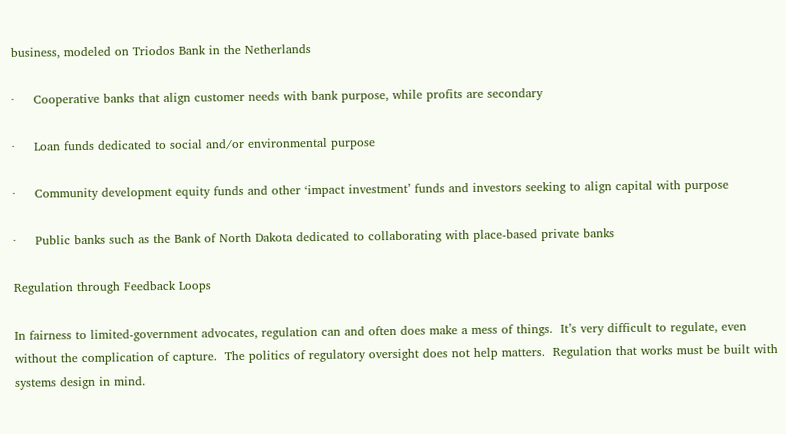business, modeled on Triodos Bank in the Netherlands

·     Cooperative banks that align customer needs with bank purpose, while profits are secondary

·     Loan funds dedicated to social and/or environmental purpose

·     Community development equity funds and other ‘impact investment’ funds and investors seeking to align capital with purpose

·     Public banks such as the Bank of North Dakota dedicated to collaborating with place-based private banks

Regulation through Feedback Loops

In fairness to limited-government advocates, regulation can and often does make a mess of things.  It’s very difficult to regulate, even without the complication of capture.  The politics of regulatory oversight does not help matters.  Regulation that works must be built with systems design in mind.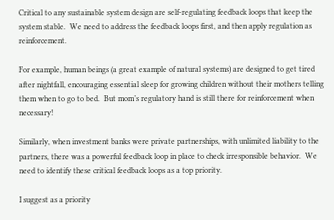Critical to any sustainable system design are self-regulating feedback loops that keep the system stable.  We need to address the feedback loops first, and then apply regulation as reinforcement.

For example, human beings (a great example of natural systems) are designed to get tired after nightfall, encouraging essential sleep for growing children without their mothers telling them when to go to bed.  But mom’s regulatory hand is still there for reinforcement when necessary!

Similarly, when investment banks were private partnerships, with unlimited liability to the partners, there was a powerful feedback loop in place to check irresponsible behavior.  We need to identify these critical feedback loops as a top priority.

I suggest as a priority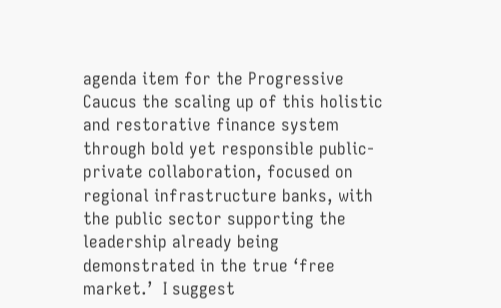agenda item for the Progressive Caucus the scaling up of this holistic and restorative finance system through bold yet responsible public-private collaboration, focused on regional infrastructure banks, with the public sector supporting the leadership already being demonstrated in the true ‘free market.’  I suggest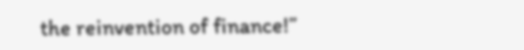the reinvention of finance!”